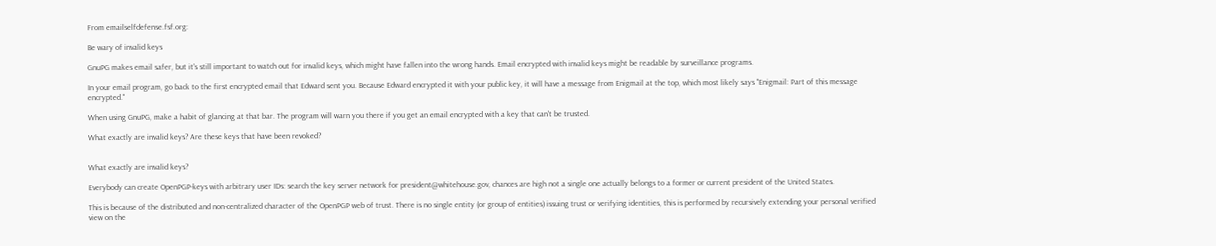From emailselfdefense.fsf.org:

Be wary of invalid keys

GnuPG makes email safer, but it's still important to watch out for invalid keys, which might have fallen into the wrong hands. Email encrypted with invalid keys might be readable by surveillance programs.

In your email program, go back to the first encrypted email that Edward sent you. Because Edward encrypted it with your public key, it will have a message from Enigmail at the top, which most likely says "Enigmail: Part of this message encrypted."

When using GnuPG, make a habit of glancing at that bar. The program will warn you there if you get an email encrypted with a key that can't be trusted.

What exactly are invalid keys? Are these keys that have been revoked?


What exactly are invalid keys?

Everybody can create OpenPGP-keys with arbitrary user IDs: search the key server network for president@whitehouse.gov, chances are high not a single one actually belongs to a former or current president of the United States.

This is because of the distributed and non-centralized character of the OpenPGP web of trust. There is no single entity (or group of entities) issuing trust or verifying identities, this is performed by recursively extending your personal verified view on the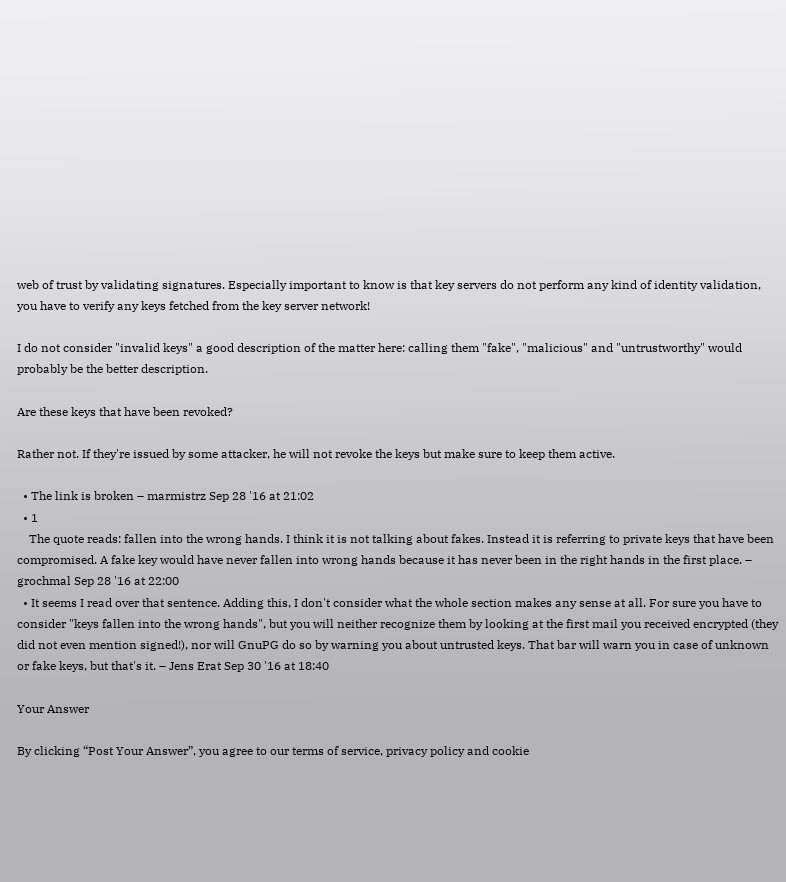web of trust by validating signatures. Especially important to know is that key servers do not perform any kind of identity validation, you have to verify any keys fetched from the key server network!

I do not consider "invalid keys" a good description of the matter here: calling them "fake", "malicious" and "untrustworthy" would probably be the better description.

Are these keys that have been revoked?

Rather not. If they're issued by some attacker, he will not revoke the keys but make sure to keep them active.

  • The link is broken – marmistrz Sep 28 '16 at 21:02
  • 1
    The quote reads: fallen into the wrong hands. I think it is not talking about fakes. Instead it is referring to private keys that have been compromised. A fake key would have never fallen into wrong hands because it has never been in the right hands in the first place. – grochmal Sep 28 '16 at 22:00
  • It seems I read over that sentence. Adding this, I don't consider what the whole section makes any sense at all. For sure you have to consider "keys fallen into the wrong hands", but you will neither recognize them by looking at the first mail you received encrypted (they did not even mention signed!), nor will GnuPG do so by warning you about untrusted keys. That bar will warn you in case of unknown or fake keys, but that's it. – Jens Erat Sep 30 '16 at 18:40

Your Answer

By clicking “Post Your Answer”, you agree to our terms of service, privacy policy and cookie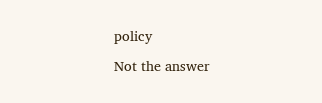policy

Not the answer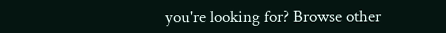you're looking for? Browse other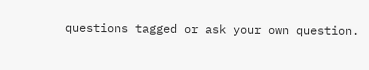questions tagged or ask your own question.